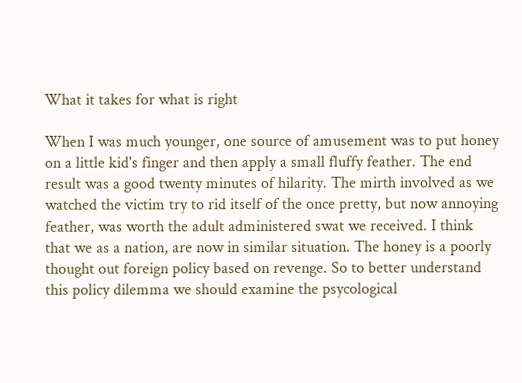What it takes for what is right

When I was much younger, one source of amusement was to put honey on a little kid's finger and then apply a small fluffy feather. The end result was a good twenty minutes of hilarity. The mirth involved as we watched the victim try to rid itself of the once pretty, but now annoying feather, was worth the adult administered swat we received. I think that we as a nation, are now in similar situation. The honey is a poorly thought out foreign policy based on revenge. So to better understand this policy dilemma we should examine the psycological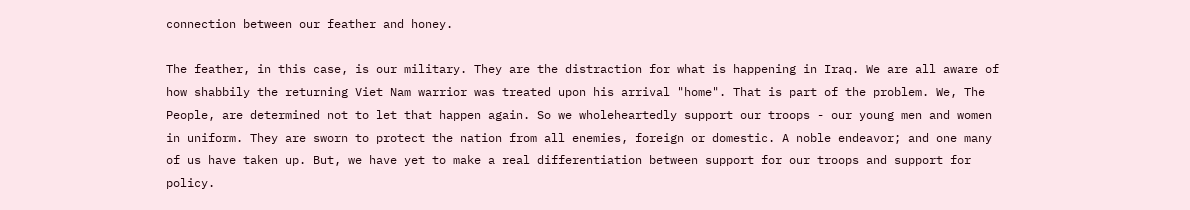connection between our feather and honey.

The feather, in this case, is our military. They are the distraction for what is happening in Iraq. We are all aware of how shabbily the returning Viet Nam warrior was treated upon his arrival "home". That is part of the problem. We, The People, are determined not to let that happen again. So we wholeheartedly support our troops - our young men and women in uniform. They are sworn to protect the nation from all enemies, foreign or domestic. A noble endeavor; and one many of us have taken up. But, we have yet to make a real differentiation between support for our troops and support for policy.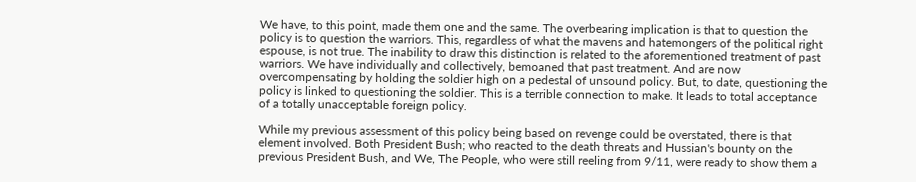We have, to this point, made them one and the same. The overbearing implication is that to question the policy is to question the warriors. This, regardless of what the mavens and hatemongers of the political right espouse, is not true. The inability to draw this distinction is related to the aforementioned treatment of past warriors. We have individually and collectively, bemoaned that past treatment. And are now overcompensating by holding the soldier high on a pedestal of unsound policy. But, to date, questioning the policy is linked to questioning the soldier. This is a terrible connection to make. It leads to total acceptance of a totally unacceptable foreign policy.

While my previous assessment of this policy being based on revenge could be overstated, there is that element involved. Both President Bush; who reacted to the death threats and Hussian's bounty on the previous President Bush, and We, The People, who were still reeling from 9/11, were ready to show them a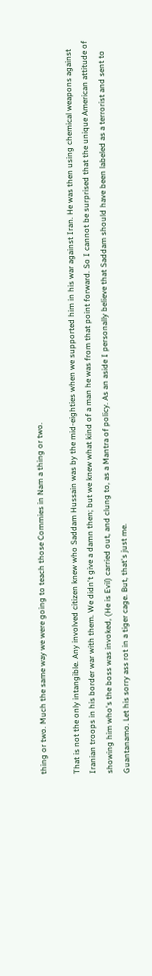thing or two. Much the same way we were going to teach those Commies in Nam a thing or two.

That is not the only intangible. Any involved citizen knew who Saddam Hussain was by the mid-eighties when we supported him in his war against Iran. He was then using chemical weapons against Iranian troops in his border war with them. We didn't give a damn then; but we knew what kind of a man he was from that point forward. So I cannot be surprised that the unique American attitude of showing him who's the boss was invoked, (He is Evil) carried out, and clung to, as a Mantra of policy. As an aside I personally believe that Saddam should have been labeled as a terrorist and sent to Guantanamo. Let his sorry ass rot in a tiger cage. But, that's just me.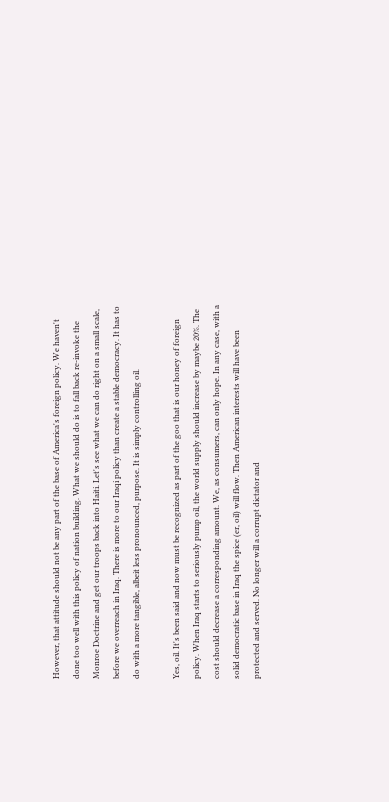However, that attitude should not be any part of the base of America's foreign policy. We haven't done too well with this policy of nation building. What we should do is to fall back re-invoke the Monroe Doctrine and get our troops back into Haiti. Let's see what we can do right on a small scale, before we overreach in Iraq. There is more to our Iraqi policy than create a stable democracy. It has to do with a more tangible, albeit less pronounced, purpose. It is simply controlling oil.

Yes, oil. It's been said and now must be recognized as part of the goo that is our honey of foreign policy. When Iraq starts to seriously pump oil, the world supply should increase by maybe 20%. The cost should decrease a corresponding amount. We, as consumers, can only hope. In any case, with a solid democratic base in Iraq the spice (er, oil) will flow. Then American interests will have been protected and served. No longer will a corrupt dictator and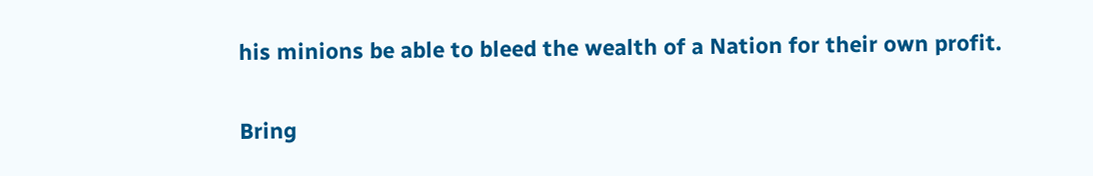his minions be able to bleed the wealth of a Nation for their own profit.

Bring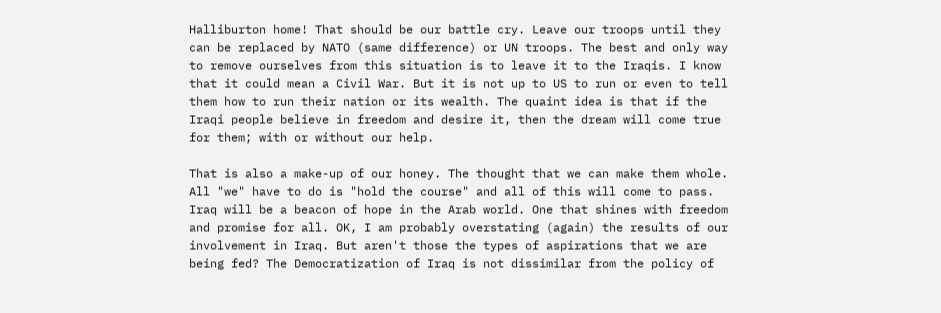Halliburton home! That should be our battle cry. Leave our troops until they can be replaced by NATO (same difference) or UN troops. The best and only way to remove ourselves from this situation is to leave it to the Iraqis. I know that it could mean a Civil War. But it is not up to US to run or even to tell them how to run their nation or its wealth. The quaint idea is that if the Iraqi people believe in freedom and desire it, then the dream will come true for them; with or without our help.

That is also a make-up of our honey. The thought that we can make them whole. All "we" have to do is "hold the course" and all of this will come to pass. Iraq will be a beacon of hope in the Arab world. One that shines with freedom and promise for all. OK, I am probably overstating (again) the results of our involvement in Iraq. But aren't those the types of aspirations that we are being fed? The Democratization of Iraq is not dissimilar from the policy of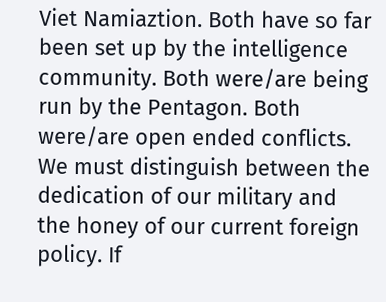Viet Namiaztion. Both have so far been set up by the intelligence community. Both were/are being run by the Pentagon. Both were/are open ended conflicts. We must distinguish between the dedication of our military and the honey of our current foreign policy. If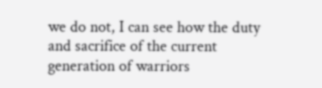we do not, I can see how the duty and sacrifice of the current generation of warriors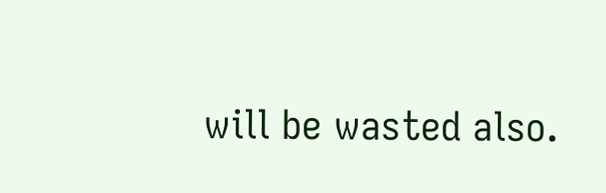will be wasted also.